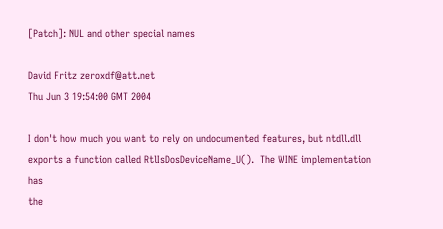[Patch]: NUL and other special names

David Fritz zeroxdf@att.net
Thu Jun 3 19:54:00 GMT 2004

I don't how much you want to rely on undocumented features, but ntdll.dll
exports a function called RtlIsDosDeviceName_U().  The WINE implementation has
the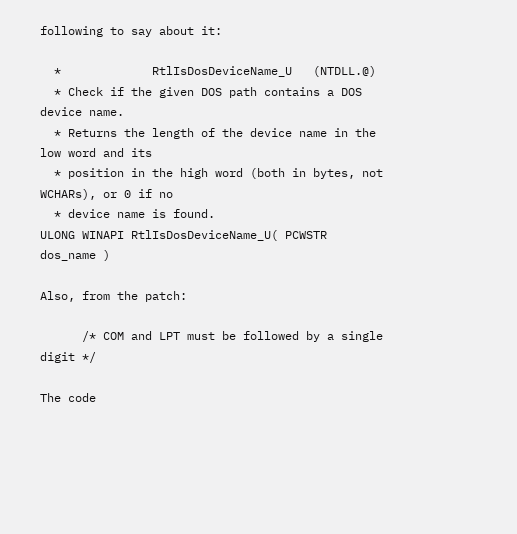following to say about it:

  *             RtlIsDosDeviceName_U   (NTDLL.@)
  * Check if the given DOS path contains a DOS device name.
  * Returns the length of the device name in the low word and its
  * position in the high word (both in bytes, not WCHARs), or 0 if no
  * device name is found.
ULONG WINAPI RtlIsDosDeviceName_U( PCWSTR dos_name )

Also, from the patch:

      /* COM and LPT must be followed by a single digit */

The code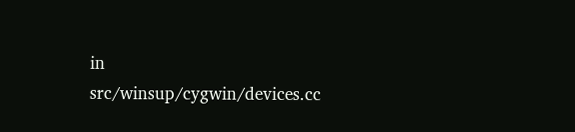in src/winsup/cygwin/devices.cc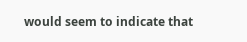would seem to indicate that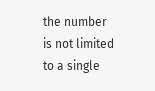the number
is not limited to a single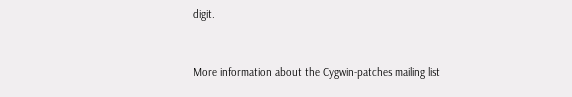digit.


More information about the Cygwin-patches mailing list